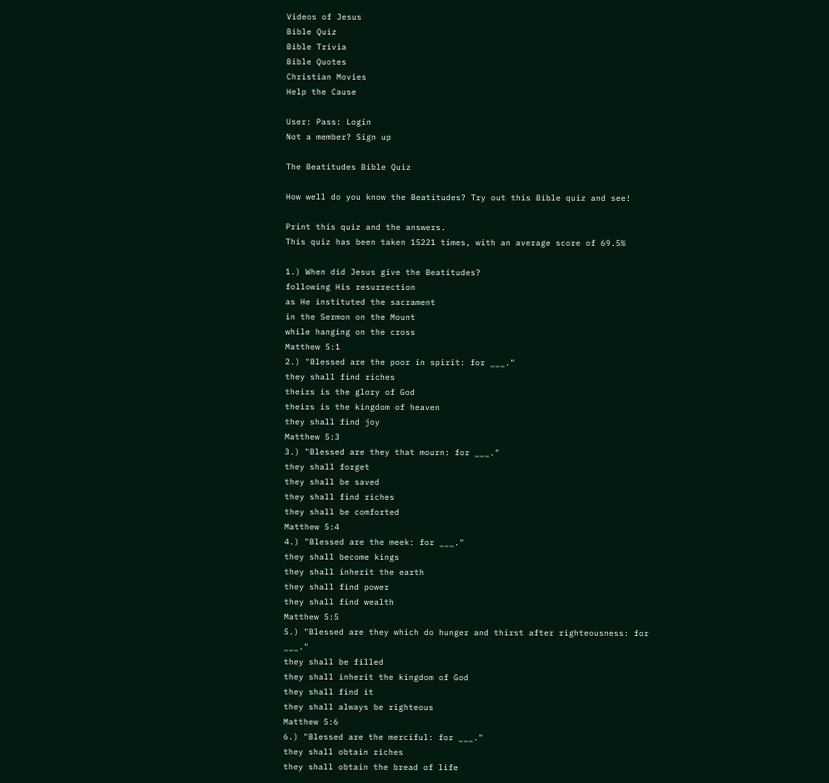Videos of Jesus
Bible Quiz
Bible Trivia
Bible Quotes
Christian Movies
Help the Cause

User: Pass: Login
Not a member? Sign up

The Beatitudes Bible Quiz

How well do you know the Beatitudes? Try out this Bible quiz and see!

Print this quiz and the answers.
This quiz has been taken 15221 times, with an average score of 69.5%

1.) When did Jesus give the Beatitudes?
following His resurrection
as He instituted the sacrament
in the Sermon on the Mount
while hanging on the cross
Matthew 5:1
2.) "Blessed are the poor in spirit: for ___."
they shall find riches
theirs is the glory of God
theirs is the kingdom of heaven
they shall find joy
Matthew 5:3
3.) "Blessed are they that mourn: for ___."
they shall forget
they shall be saved
they shall find riches
they shall be comforted
Matthew 5:4
4.) "Blessed are the meek: for ___."
they shall become kings
they shall inherit the earth
they shall find power
they shall find wealth
Matthew 5:5
5.) "Blessed are they which do hunger and thirst after righteousness: for ___."
they shall be filled
they shall inherit the kingdom of God
they shall find it
they shall always be righteous
Matthew 5:6
6.) "Blessed are the merciful: for ___."
they shall obtain riches
they shall obtain the bread of life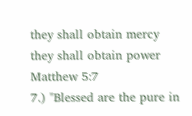they shall obtain mercy
they shall obtain power
Matthew 5:7
7.) "Blessed are the pure in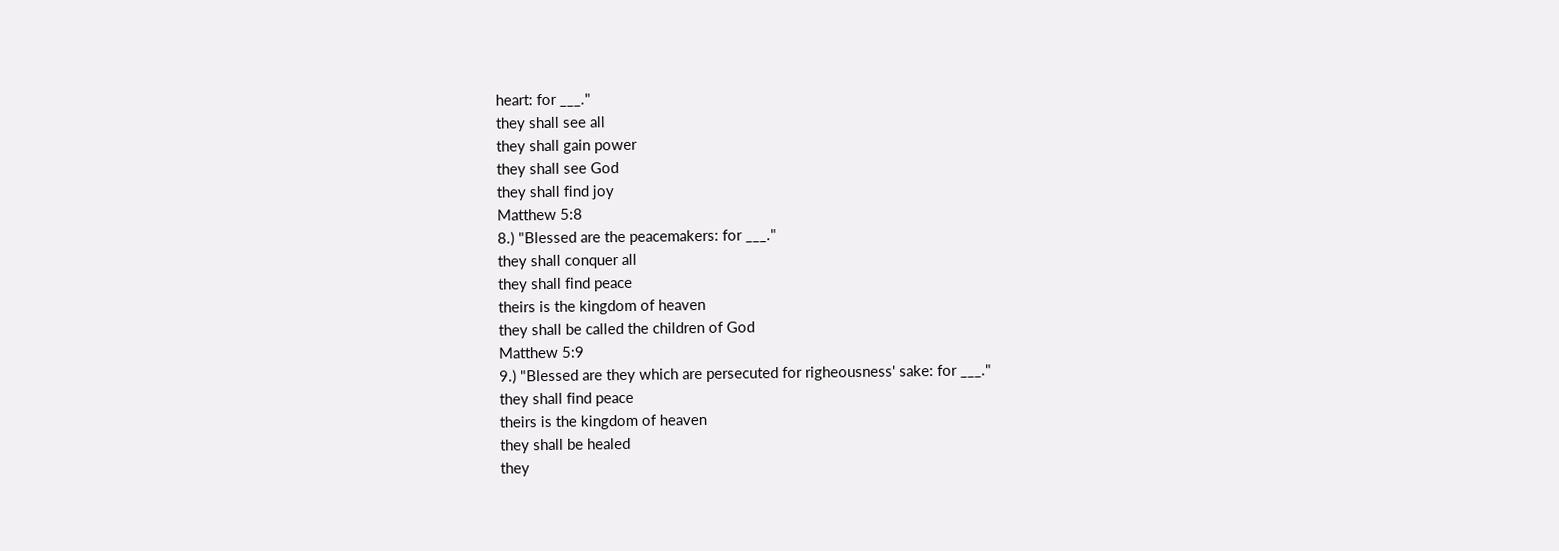heart: for ___."
they shall see all
they shall gain power
they shall see God
they shall find joy
Matthew 5:8
8.) "Blessed are the peacemakers: for ___."
they shall conquer all
they shall find peace
theirs is the kingdom of heaven
they shall be called the children of God
Matthew 5:9
9.) "Blessed are they which are persecuted for righeousness' sake: for ___."
they shall find peace
theirs is the kingdom of heaven
they shall be healed
they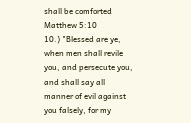shall be comforted
Matthew 5:10
10.) "Blessed are ye, when men shall revile you, and persecute you, and shall say all manner of evil against you falsely, for my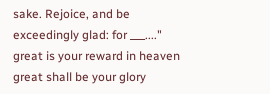sake. Rejoice, and be exceedingly glad: for ___...."
great is your reward in heaven
great shall be your glory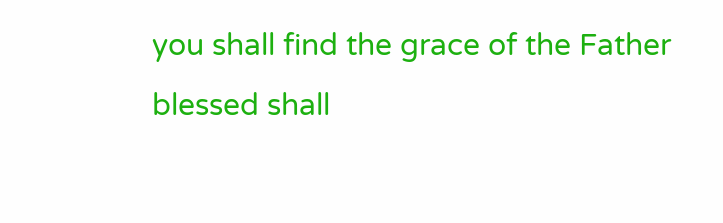you shall find the grace of the Father
blessed shall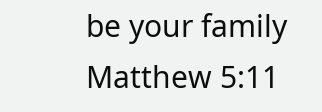be your family
Matthew 5:11